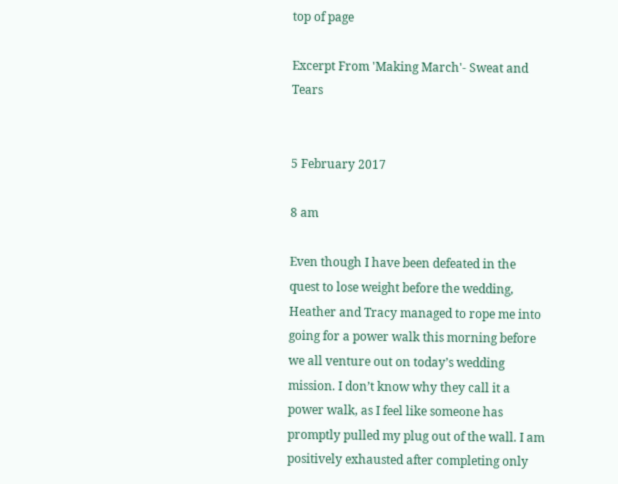top of page

Excerpt From 'Making March'- Sweat and Tears


5 February 2017

8 am

Even though I have been defeated in the quest to lose weight before the wedding, Heather and Tracy managed to rope me into going for a power walk this morning before we all venture out on today’s wedding mission. I don’t know why they call it a power walk, as I feel like someone has promptly pulled my plug out of the wall. I am positively exhausted after completing only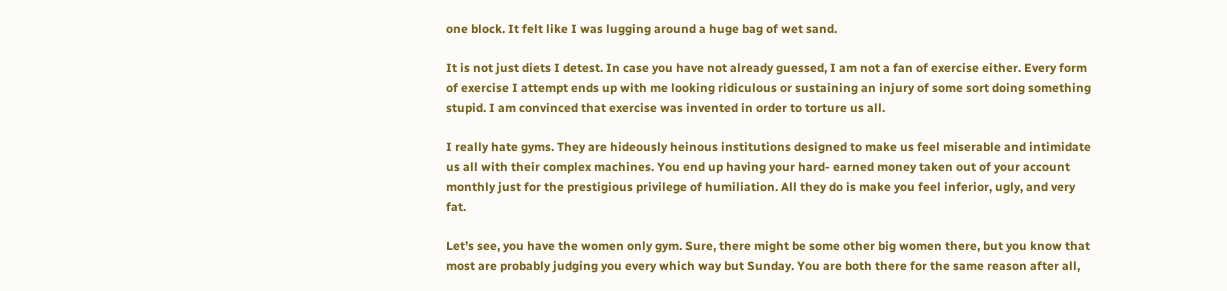one block. It felt like I was lugging around a huge bag of wet sand.

It is not just diets I detest. In case you have not already guessed, I am not a fan of exercise either. Every form of exercise I attempt ends up with me looking ridiculous or sustaining an injury of some sort doing something stupid. I am convinced that exercise was invented in order to torture us all.

I really hate gyms. They are hideously heinous institutions designed to make us feel miserable and intimidate us all with their complex machines. You end up having your hard- earned money taken out of your account monthly just for the prestigious privilege of humiliation. All they do is make you feel inferior, ugly, and very fat.

Let’s see, you have the women only gym. Sure, there might be some other big women there, but you know that most are probably judging you every which way but Sunday. You are both there for the same reason after all,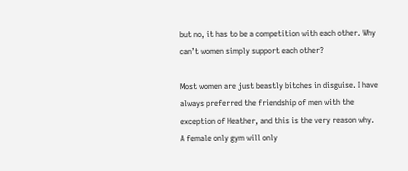but no, it has to be a competition with each other. Why can’t women simply support each other?

Most women are just beastly bitches in disguise. I have always preferred the friendship of men with the exception of Heather, and this is the very reason why. A female only gym will only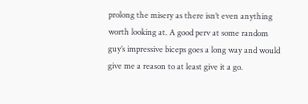prolong the misery as there isn’t even anything worth looking at. A good perv at some random guy’s impressive biceps goes a long way and would give me a reason to at least give it a go.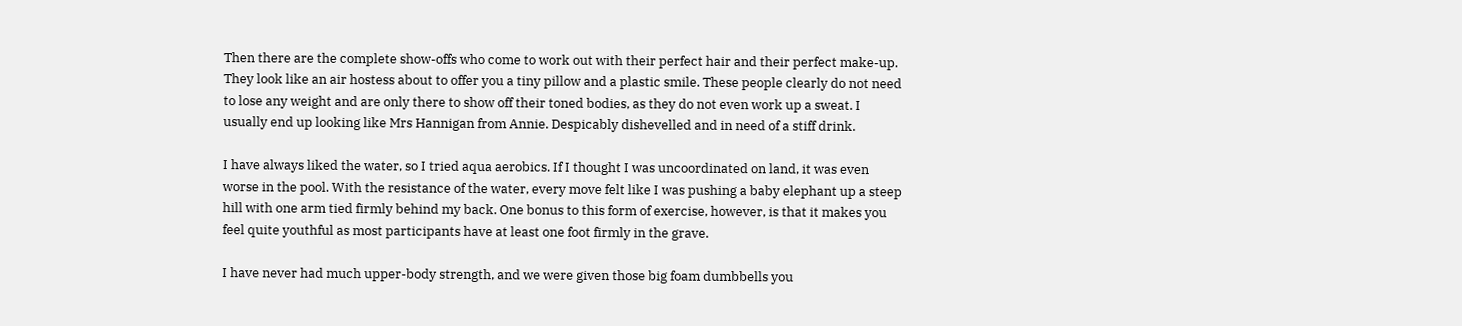Then there are the complete show-offs who come to work out with their perfect hair and their perfect make-up. They look like an air hostess about to offer you a tiny pillow and a plastic smile. These people clearly do not need to lose any weight and are only there to show off their toned bodies, as they do not even work up a sweat. I usually end up looking like Mrs Hannigan from Annie. Despicably dishevelled and in need of a stiff drink.

I have always liked the water, so I tried aqua aerobics. If I thought I was uncoordinated on land, it was even worse in the pool. With the resistance of the water, every move felt like I was pushing a baby elephant up a steep hill with one arm tied firmly behind my back. One bonus to this form of exercise, however, is that it makes you feel quite youthful as most participants have at least one foot firmly in the grave.

I have never had much upper-body strength, and we were given those big foam dumbbells you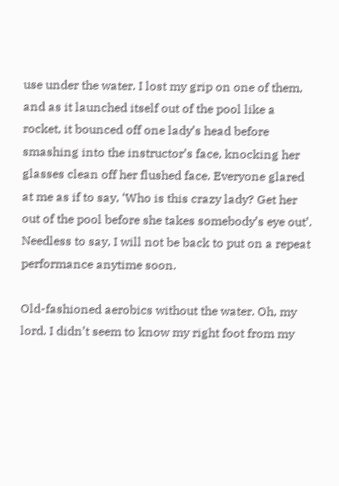use under the water. I lost my grip on one of them, and as it launched itself out of the pool like a rocket, it bounced off one lady’s head before smashing into the instructor’s face, knocking her glasses clean off her flushed face. Everyone glared at me as if to say, ‘Who is this crazy lady? Get her out of the pool before she takes somebody’s eye out’. Needless to say, I will not be back to put on a repeat performance anytime soon.

Old-fashioned aerobics without the water. Oh, my lord. I didn’t seem to know my right foot from my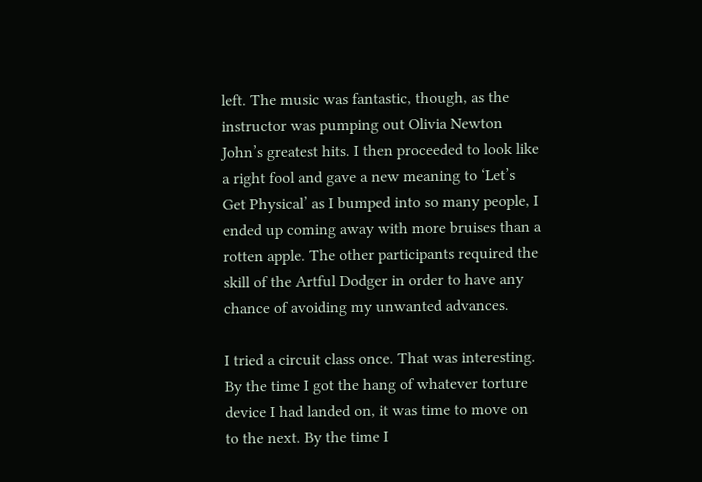left. The music was fantastic, though, as the instructor was pumping out Olivia Newton John’s greatest hits. I then proceeded to look like a right fool and gave a new meaning to ‘Let’s Get Physical’ as I bumped into so many people, I ended up coming away with more bruises than a rotten apple. The other participants required the skill of the Artful Dodger in order to have any chance of avoiding my unwanted advances.

I tried a circuit class once. That was interesting. By the time I got the hang of whatever torture device I had landed on, it was time to move on to the next. By the time I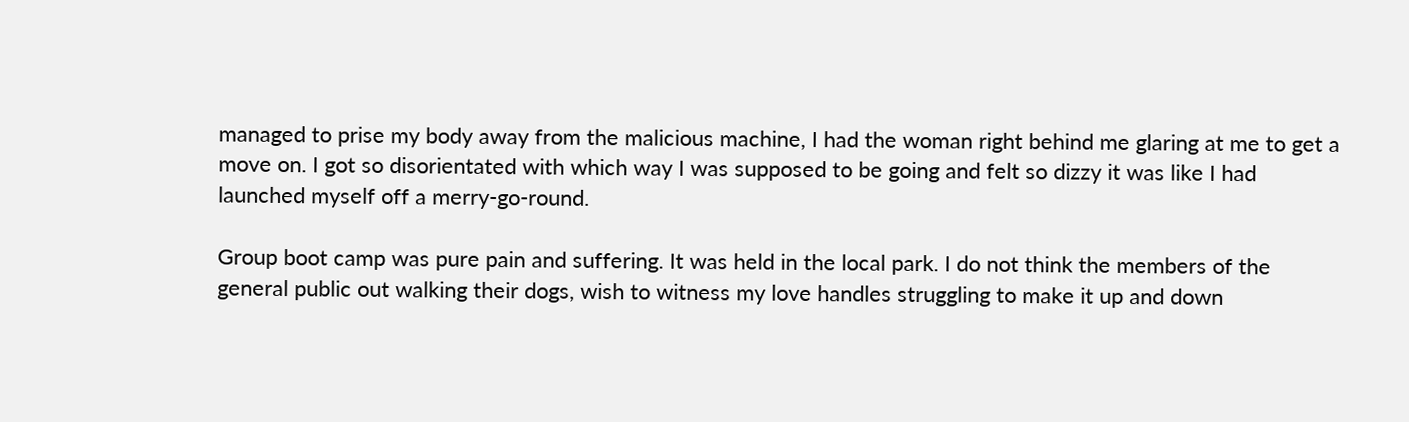managed to prise my body away from the malicious machine, I had the woman right behind me glaring at me to get a move on. I got so disorientated with which way I was supposed to be going and felt so dizzy it was like I had launched myself off a merry-go-round.

Group boot camp was pure pain and suffering. It was held in the local park. I do not think the members of the general public out walking their dogs, wish to witness my love handles struggling to make it up and down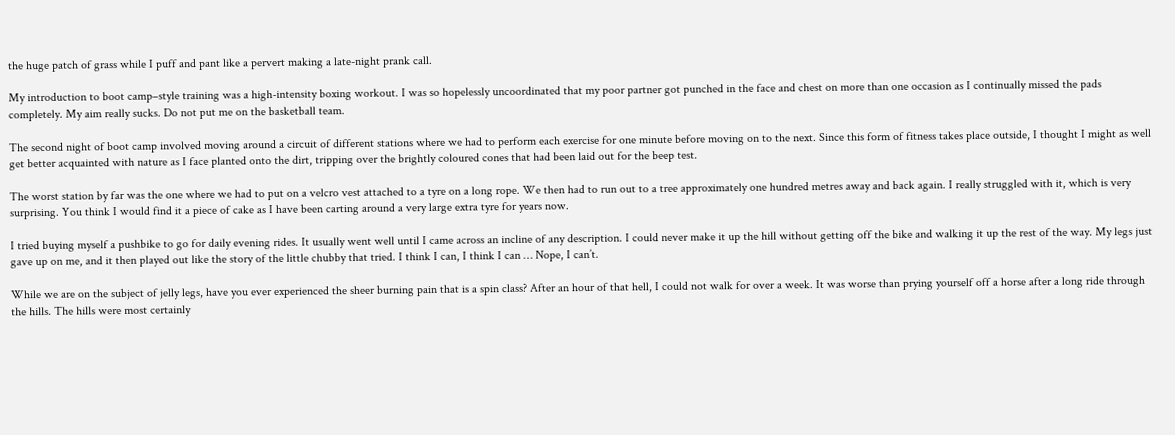the huge patch of grass while I puff and pant like a pervert making a late-night prank call.

My introduction to boot camp–style training was a high-intensity boxing workout. I was so hopelessly uncoordinated that my poor partner got punched in the face and chest on more than one occasion as I continually missed the pads completely. My aim really sucks. Do not put me on the basketball team.

The second night of boot camp involved moving around a circuit of different stations where we had to perform each exercise for one minute before moving on to the next. Since this form of fitness takes place outside, I thought I might as well get better acquainted with nature as I face planted onto the dirt, tripping over the brightly coloured cones that had been laid out for the beep test.

The worst station by far was the one where we had to put on a velcro vest attached to a tyre on a long rope. We then had to run out to a tree approximately one hundred metres away and back again. I really struggled with it, which is very surprising. You think I would find it a piece of cake as I have been carting around a very large extra tyre for years now.

I tried buying myself a pushbike to go for daily evening rides. It usually went well until I came across an incline of any description. I could never make it up the hill without getting off the bike and walking it up the rest of the way. My legs just gave up on me, and it then played out like the story of the little chubby that tried. I think I can, I think I can … Nope, I can’t.

While we are on the subject of jelly legs, have you ever experienced the sheer burning pain that is a spin class? After an hour of that hell, I could not walk for over a week. It was worse than prying yourself off a horse after a long ride through the hills. The hills were most certainly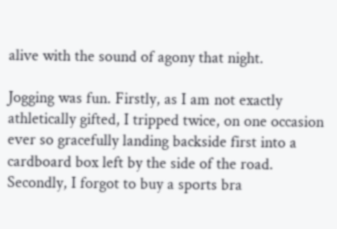alive with the sound of agony that night.

Jogging was fun. Firstly, as I am not exactly athletically gifted, I tripped twice, on one occasion ever so gracefully landing backside first into a cardboard box left by the side of the road. Secondly, I forgot to buy a sports bra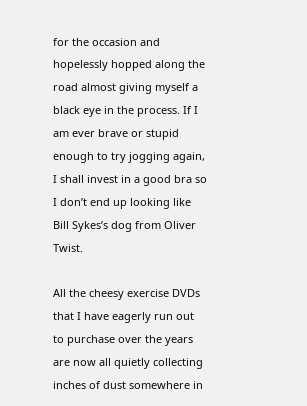for the occasion and hopelessly hopped along the road almost giving myself a black eye in the process. If I am ever brave or stupid enough to try jogging again, I shall invest in a good bra so I don’t end up looking like Bill Sykes’s dog from Oliver Twist.

All the cheesy exercise DVDs that I have eagerly run out to purchase over the years are now all quietly collecting inches of dust somewhere in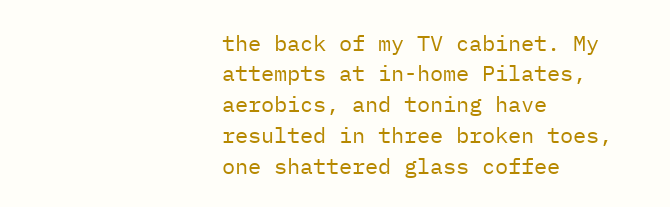the back of my TV cabinet. My attempts at in-home Pilates, aerobics, and toning have resulted in three broken toes, one shattered glass coffee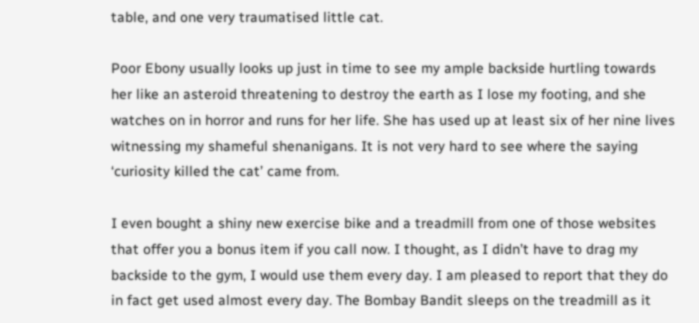table, and one very traumatised little cat.

Poor Ebony usually looks up just in time to see my ample backside hurtling towards her like an asteroid threatening to destroy the earth as I lose my footing, and she watches on in horror and runs for her life. She has used up at least six of her nine lives witnessing my shameful shenanigans. It is not very hard to see where the saying ‘curiosity killed the cat’ came from.

I even bought a shiny new exercise bike and a treadmill from one of those websites that offer you a bonus item if you call now. I thought, as I didn’t have to drag my backside to the gym, I would use them every day. I am pleased to report that they do in fact get used almost every day. The Bombay Bandit sleeps on the treadmill as it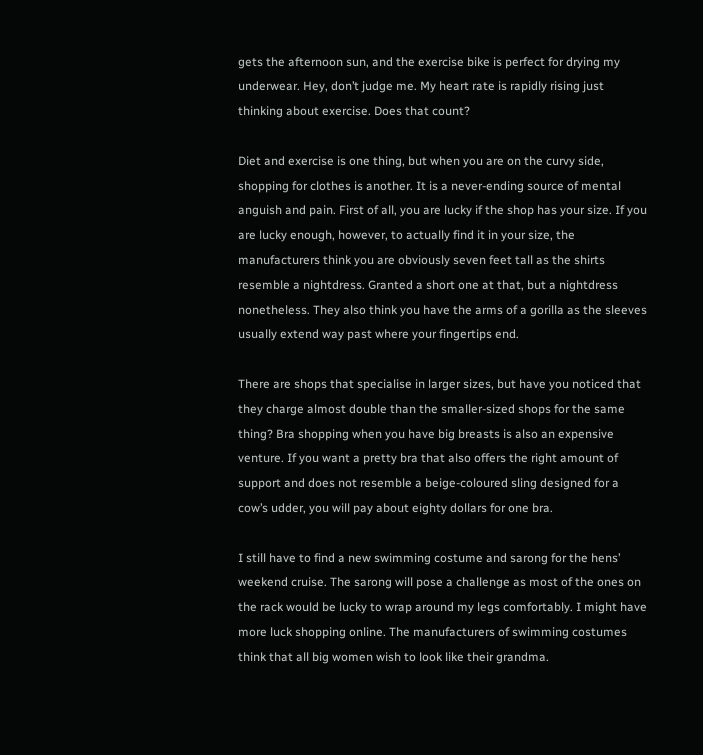gets the afternoon sun, and the exercise bike is perfect for drying my underwear. Hey, don’t judge me. My heart rate is rapidly rising just thinking about exercise. Does that count?

Diet and exercise is one thing, but when you are on the curvy side, shopping for clothes is another. It is a never-ending source of mental anguish and pain. First of all, you are lucky if the shop has your size. If you are lucky enough, however, to actually find it in your size, the manufacturers think you are obviously seven feet tall as the shirts resemble a nightdress. Granted a short one at that, but a nightdress nonetheless. They also think you have the arms of a gorilla as the sleeves usually extend way past where your fingertips end.

There are shops that specialise in larger sizes, but have you noticed that they charge almost double than the smaller-sized shops for the same thing? Bra shopping when you have big breasts is also an expensive venture. If you want a pretty bra that also offers the right amount of support and does not resemble a beige-coloured sling designed for a cow’s udder, you will pay about eighty dollars for one bra.

I still have to find a new swimming costume and sarong for the hens’ weekend cruise. The sarong will pose a challenge as most of the ones on the rack would be lucky to wrap around my legs comfortably. I might have more luck shopping online. The manufacturers of swimming costumes think that all big women wish to look like their grandma.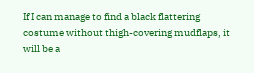If I can manage to find a black flattering costume without thigh-covering mudflaps, it will be a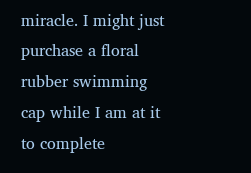miracle. I might just purchase a floral rubber swimming cap while I am at it to complete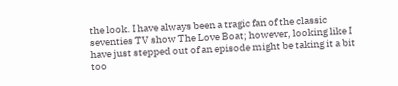the look. I have always been a tragic fan of the classic seventies TV show The Love Boat; however, looking like I have just stepped out of an episode might be taking it a bit too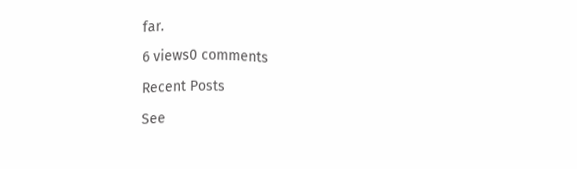far.

6 views0 comments

Recent Posts

See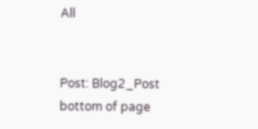All


Post: Blog2_Post
bottom of page